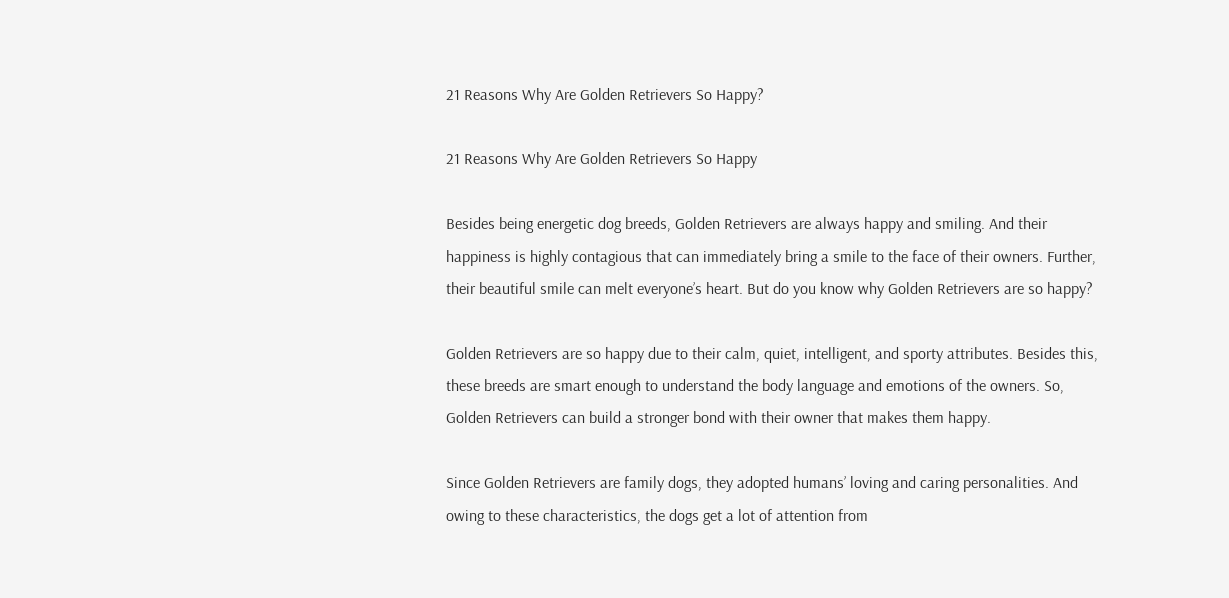21 Reasons Why Are Golden Retrievers So Happy?

21 Reasons Why Are Golden Retrievers So Happy

Besides being energetic dog breeds, Golden Retrievers are always happy and smiling. And their happiness is highly contagious that can immediately bring a smile to the face of their owners. Further, their beautiful smile can melt everyone’s heart. But do you know why Golden Retrievers are so happy?

Golden Retrievers are so happy due to their calm, quiet, intelligent, and sporty attributes. Besides this, these breeds are smart enough to understand the body language and emotions of the owners. So, Golden Retrievers can build a stronger bond with their owner that makes them happy.

Since Golden Retrievers are family dogs, they adopted humans’ loving and caring personalities. And owing to these characteristics, the dogs get a lot of attention from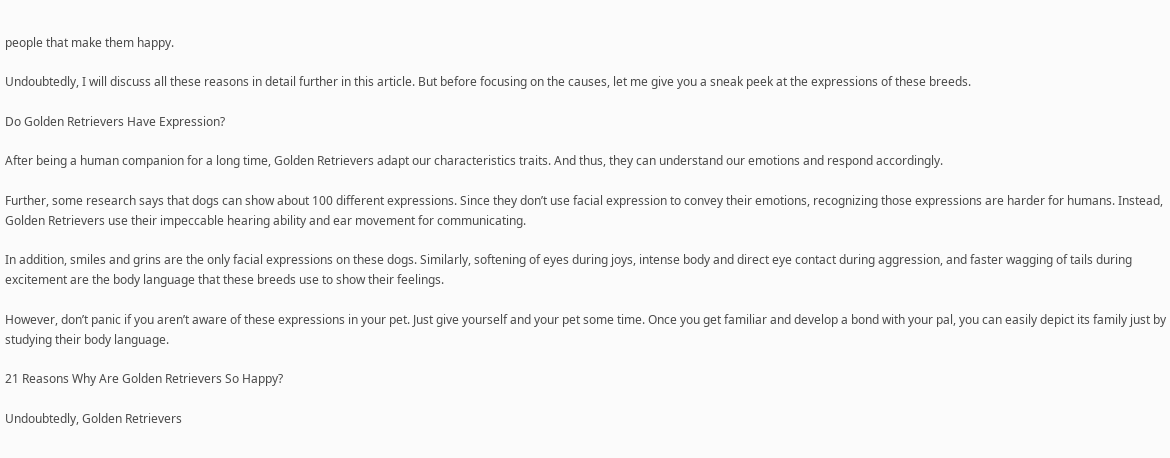people that make them happy.

Undoubtedly, I will discuss all these reasons in detail further in this article. But before focusing on the causes, let me give you a sneak peek at the expressions of these breeds.

Do Golden Retrievers Have Expression?

After being a human companion for a long time, Golden Retrievers adapt our characteristics traits. And thus, they can understand our emotions and respond accordingly.

Further, some research says that dogs can show about 100 different expressions. Since they don’t use facial expression to convey their emotions, recognizing those expressions are harder for humans. Instead, Golden Retrievers use their impeccable hearing ability and ear movement for communicating.

In addition, smiles and grins are the only facial expressions on these dogs. Similarly, softening of eyes during joys, intense body and direct eye contact during aggression, and faster wagging of tails during excitement are the body language that these breeds use to show their feelings.

However, don’t panic if you aren’t aware of these expressions in your pet. Just give yourself and your pet some time. Once you get familiar and develop a bond with your pal, you can easily depict its family just by studying their body language.

21 Reasons Why Are Golden Retrievers So Happy?

Undoubtedly, Golden Retrievers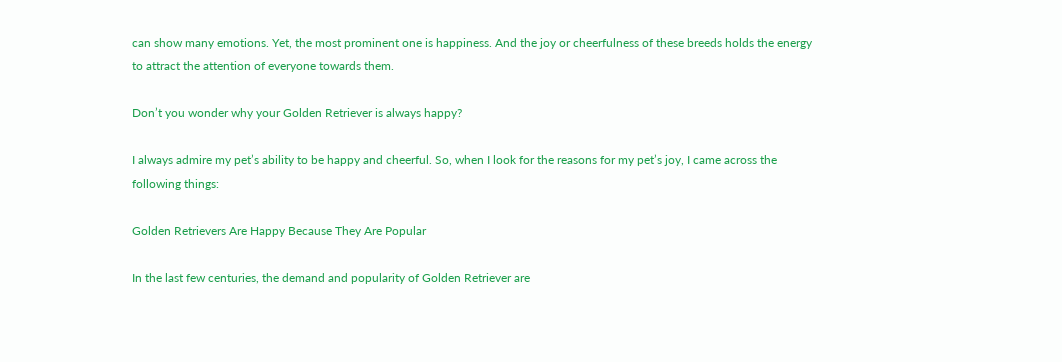can show many emotions. Yet, the most prominent one is happiness. And the joy or cheerfulness of these breeds holds the energy to attract the attention of everyone towards them.

Don’t you wonder why your Golden Retriever is always happy?

I always admire my pet’s ability to be happy and cheerful. So, when I look for the reasons for my pet’s joy, I came across the following things:

Golden Retrievers Are Happy Because They Are Popular

In the last few centuries, the demand and popularity of Golden Retriever are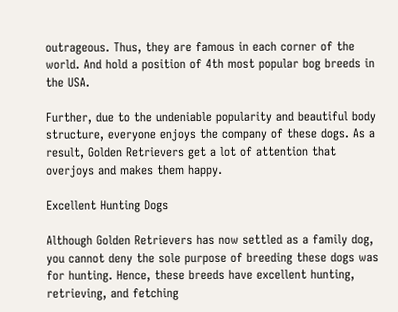outrageous. Thus, they are famous in each corner of the world. And hold a position of 4th most popular bog breeds in the USA.

Further, due to the undeniable popularity and beautiful body structure, everyone enjoys the company of these dogs. As a result, Golden Retrievers get a lot of attention that overjoys and makes them happy.

Excellent Hunting Dogs

Although Golden Retrievers has now settled as a family dog, you cannot deny the sole purpose of breeding these dogs was for hunting. Hence, these breeds have excellent hunting, retrieving, and fetching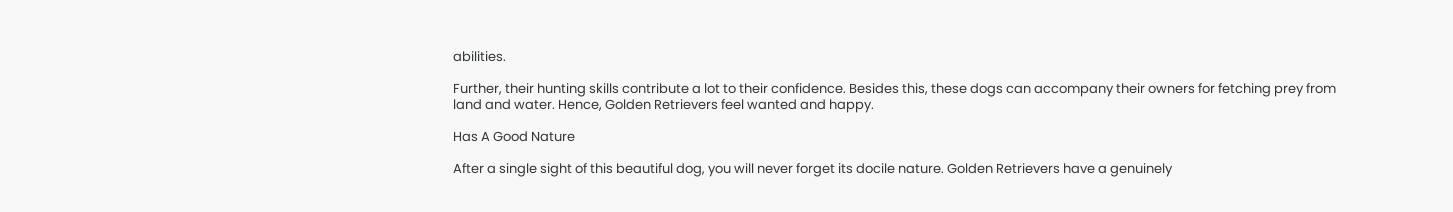abilities.

Further, their hunting skills contribute a lot to their confidence. Besides this, these dogs can accompany their owners for fetching prey from land and water. Hence, Golden Retrievers feel wanted and happy.

Has A Good Nature

After a single sight of this beautiful dog, you will never forget its docile nature. Golden Retrievers have a genuinely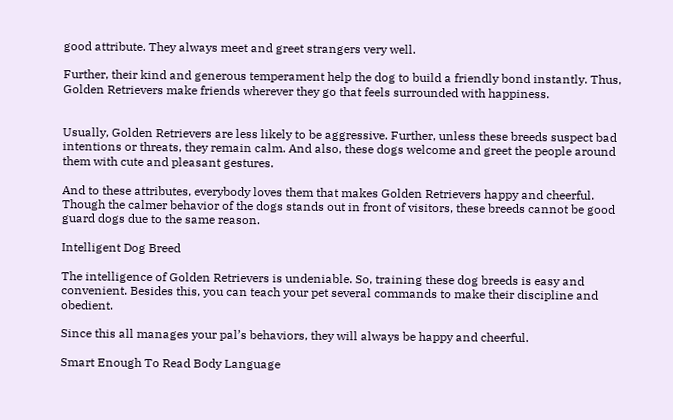good attribute. They always meet and greet strangers very well.

Further, their kind and generous temperament help the dog to build a friendly bond instantly. Thus, Golden Retrievers make friends wherever they go that feels surrounded with happiness.


Usually, Golden Retrievers are less likely to be aggressive. Further, unless these breeds suspect bad intentions or threats, they remain calm. And also, these dogs welcome and greet the people around them with cute and pleasant gestures.

And to these attributes, everybody loves them that makes Golden Retrievers happy and cheerful. Though the calmer behavior of the dogs stands out in front of visitors, these breeds cannot be good guard dogs due to the same reason.

Intelligent Dog Breed

The intelligence of Golden Retrievers is undeniable. So, training these dog breeds is easy and convenient. Besides this, you can teach your pet several commands to make their discipline and obedient.

Since this all manages your pal’s behaviors, they will always be happy and cheerful.

Smart Enough To Read Body Language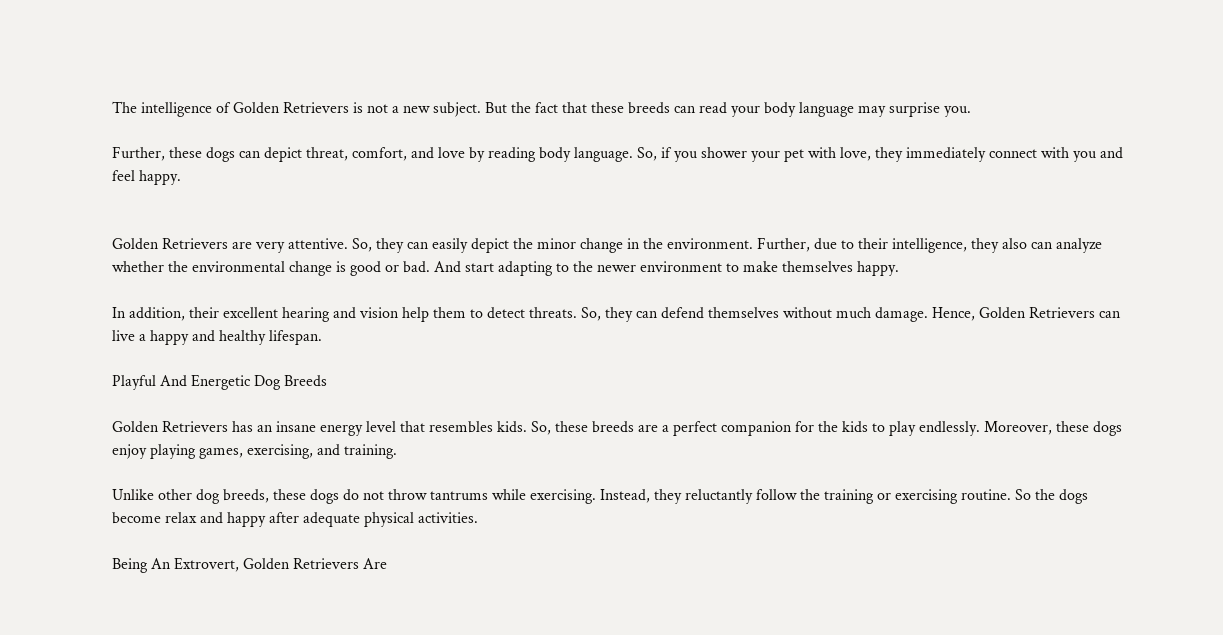The intelligence of Golden Retrievers is not a new subject. But the fact that these breeds can read your body language may surprise you.

Further, these dogs can depict threat, comfort, and love by reading body language. So, if you shower your pet with love, they immediately connect with you and feel happy.


Golden Retrievers are very attentive. So, they can easily depict the minor change in the environment. Further, due to their intelligence, they also can analyze whether the environmental change is good or bad. And start adapting to the newer environment to make themselves happy.

In addition, their excellent hearing and vision help them to detect threats. So, they can defend themselves without much damage. Hence, Golden Retrievers can live a happy and healthy lifespan.

Playful And Energetic Dog Breeds

Golden Retrievers has an insane energy level that resembles kids. So, these breeds are a perfect companion for the kids to play endlessly. Moreover, these dogs enjoy playing games, exercising, and training.

Unlike other dog breeds, these dogs do not throw tantrums while exercising. Instead, they reluctantly follow the training or exercising routine. So the dogs become relax and happy after adequate physical activities.

Being An Extrovert, Golden Retrievers Are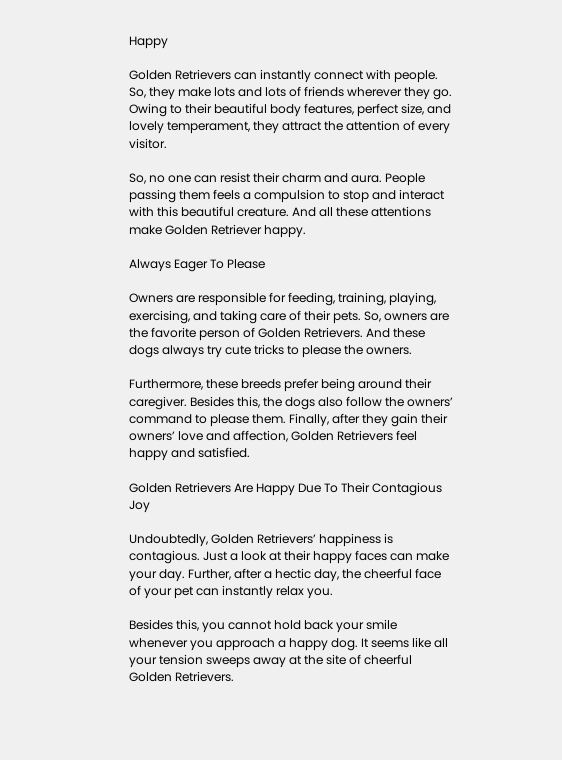Happy

Golden Retrievers can instantly connect with people. So, they make lots and lots of friends wherever they go. Owing to their beautiful body features, perfect size, and lovely temperament, they attract the attention of every visitor.

So, no one can resist their charm and aura. People passing them feels a compulsion to stop and interact with this beautiful creature. And all these attentions make Golden Retriever happy.

Always Eager To Please

Owners are responsible for feeding, training, playing, exercising, and taking care of their pets. So, owners are the favorite person of Golden Retrievers. And these dogs always try cute tricks to please the owners.

Furthermore, these breeds prefer being around their caregiver. Besides this, the dogs also follow the owners’ command to please them. Finally, after they gain their owners’ love and affection, Golden Retrievers feel happy and satisfied.

Golden Retrievers Are Happy Due To Their Contagious Joy

Undoubtedly, Golden Retrievers’ happiness is contagious. Just a look at their happy faces can make your day. Further, after a hectic day, the cheerful face of your pet can instantly relax you.

Besides this, you cannot hold back your smile whenever you approach a happy dog. It seems like all your tension sweeps away at the site of cheerful Golden Retrievers.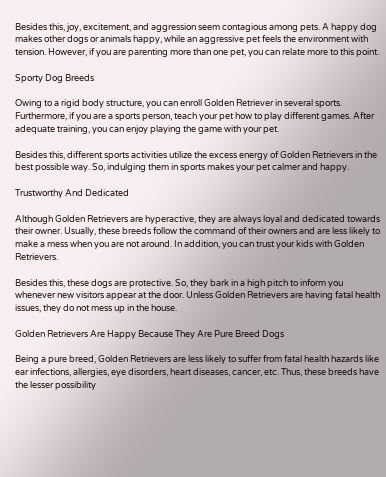Besides this, joy, excitement, and aggression seem contagious among pets. A happy dog makes other dogs or animals happy, while an aggressive pet feels the environment with tension. However, if you are parenting more than one pet, you can relate more to this point.

Sporty Dog Breeds

Owing to a rigid body structure, you can enroll Golden Retriever in several sports. Furthermore, if you are a sports person, teach your pet how to play different games. After adequate training, you can enjoy playing the game with your pet.

Besides this, different sports activities utilize the excess energy of Golden Retrievers in the best possible way. So, indulging them in sports makes your pet calmer and happy.

Trustworthy And Dedicated

Although Golden Retrievers are hyperactive, they are always loyal and dedicated towards their owner. Usually, these breeds follow the command of their owners and are less likely to make a mess when you are not around. In addition, you can trust your kids with Golden Retrievers.

Besides this, these dogs are protective. So, they bark in a high pitch to inform you whenever new visitors appear at the door. Unless Golden Retrievers are having fatal health issues, they do not mess up in the house.

Golden Retrievers Are Happy Because They Are Pure Breed Dogs

Being a pure breed, Golden Retrievers are less likely to suffer from fatal health hazards like ear infections, allergies, eye disorders, heart diseases, cancer, etc. Thus, these breeds have the lesser possibility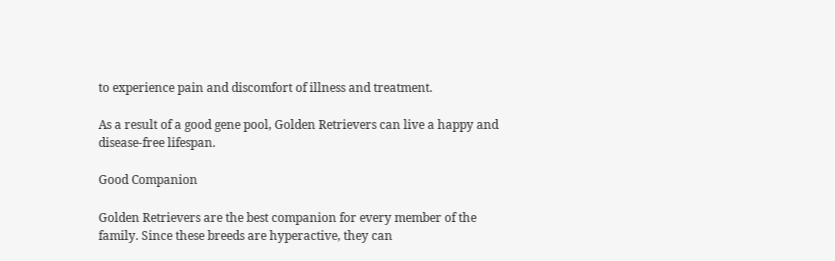to experience pain and discomfort of illness and treatment.

As a result of a good gene pool, Golden Retrievers can live a happy and disease-free lifespan.

Good Companion

Golden Retrievers are the best companion for every member of the family. Since these breeds are hyperactive, they can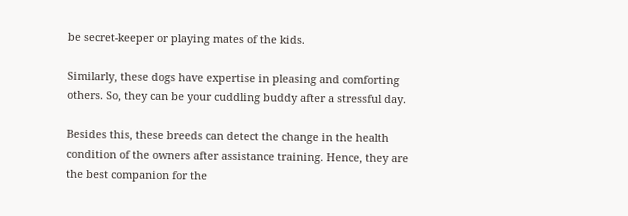be secret-keeper or playing mates of the kids.

Similarly, these dogs have expertise in pleasing and comforting others. So, they can be your cuddling buddy after a stressful day.

Besides this, these breeds can detect the change in the health condition of the owners after assistance training. Hence, they are the best companion for the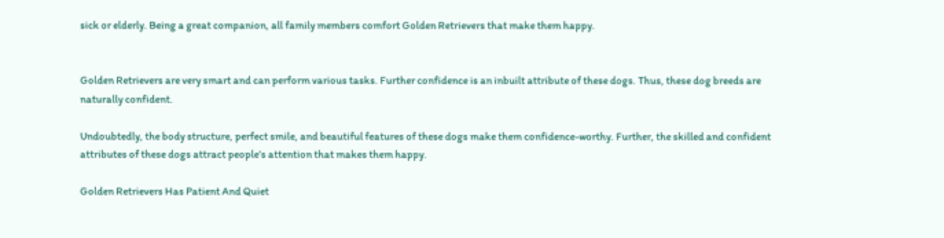sick or elderly. Being a great companion, all family members comfort Golden Retrievers that make them happy.


Golden Retrievers are very smart and can perform various tasks. Further confidence is an inbuilt attribute of these dogs. Thus, these dog breeds are naturally confident.

Undoubtedly, the body structure, perfect smile, and beautiful features of these dogs make them confidence-worthy. Further, the skilled and confident attributes of these dogs attract people’s attention that makes them happy.

Golden Retrievers Has Patient And Quiet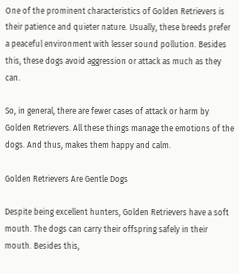One of the prominent characteristics of Golden Retrievers is their patience and quieter nature. Usually, these breeds prefer a peaceful environment with lesser sound pollution. Besides this, these dogs avoid aggression or attack as much as they can.

So, in general, there are fewer cases of attack or harm by Golden Retrievers. All these things manage the emotions of the dogs. And thus, makes them happy and calm.

Golden Retrievers Are Gentle Dogs

Despite being excellent hunters, Golden Retrievers have a soft mouth. The dogs can carry their offspring safely in their mouth. Besides this,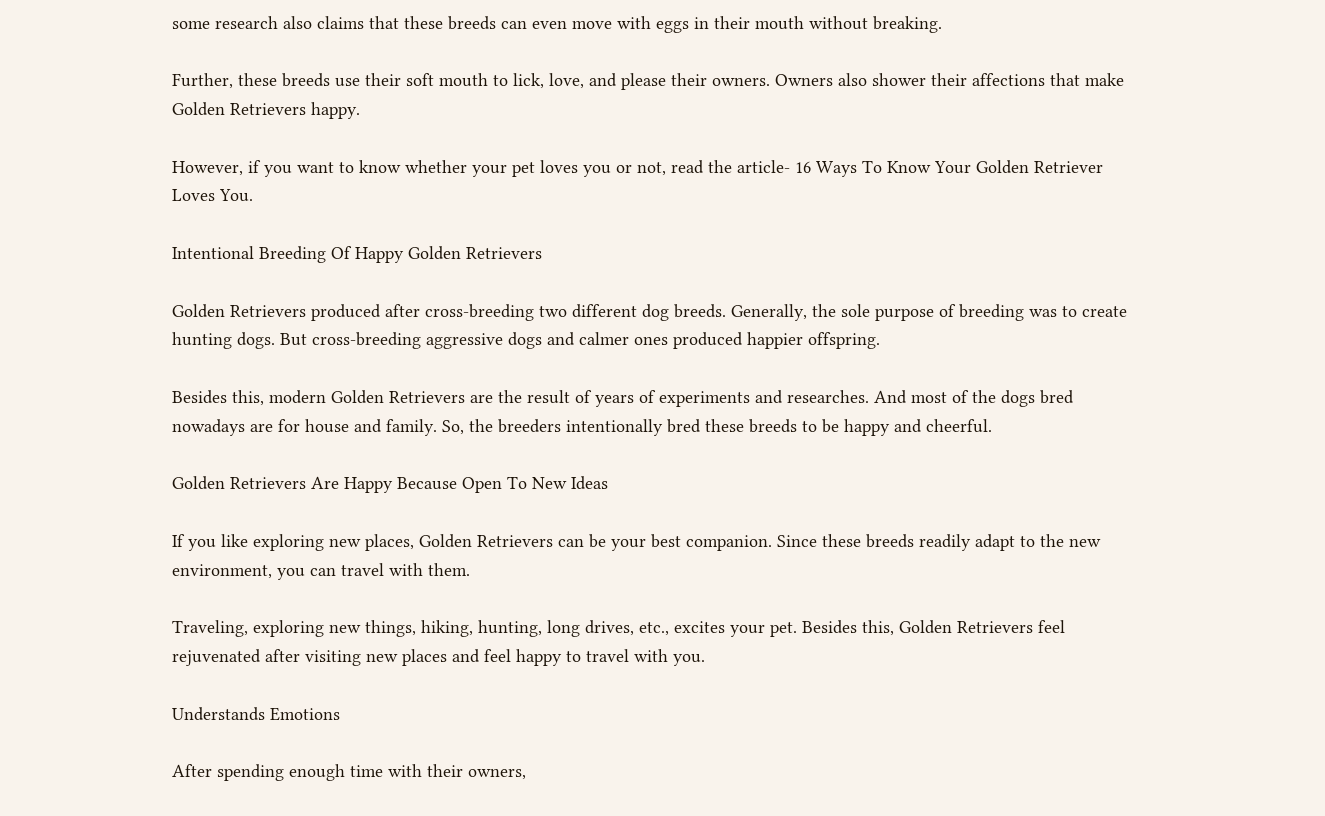some research also claims that these breeds can even move with eggs in their mouth without breaking.

Further, these breeds use their soft mouth to lick, love, and please their owners. Owners also shower their affections that make Golden Retrievers happy.

However, if you want to know whether your pet loves you or not, read the article- 16 Ways To Know Your Golden Retriever Loves You.

Intentional Breeding Of Happy Golden Retrievers

Golden Retrievers produced after cross-breeding two different dog breeds. Generally, the sole purpose of breeding was to create hunting dogs. But cross-breeding aggressive dogs and calmer ones produced happier offspring.

Besides this, modern Golden Retrievers are the result of years of experiments and researches. And most of the dogs bred nowadays are for house and family. So, the breeders intentionally bred these breeds to be happy and cheerful.

Golden Retrievers Are Happy Because Open To New Ideas

If you like exploring new places, Golden Retrievers can be your best companion. Since these breeds readily adapt to the new environment, you can travel with them.

Traveling, exploring new things, hiking, hunting, long drives, etc., excites your pet. Besides this, Golden Retrievers feel rejuvenated after visiting new places and feel happy to travel with you.

Understands Emotions

After spending enough time with their owners,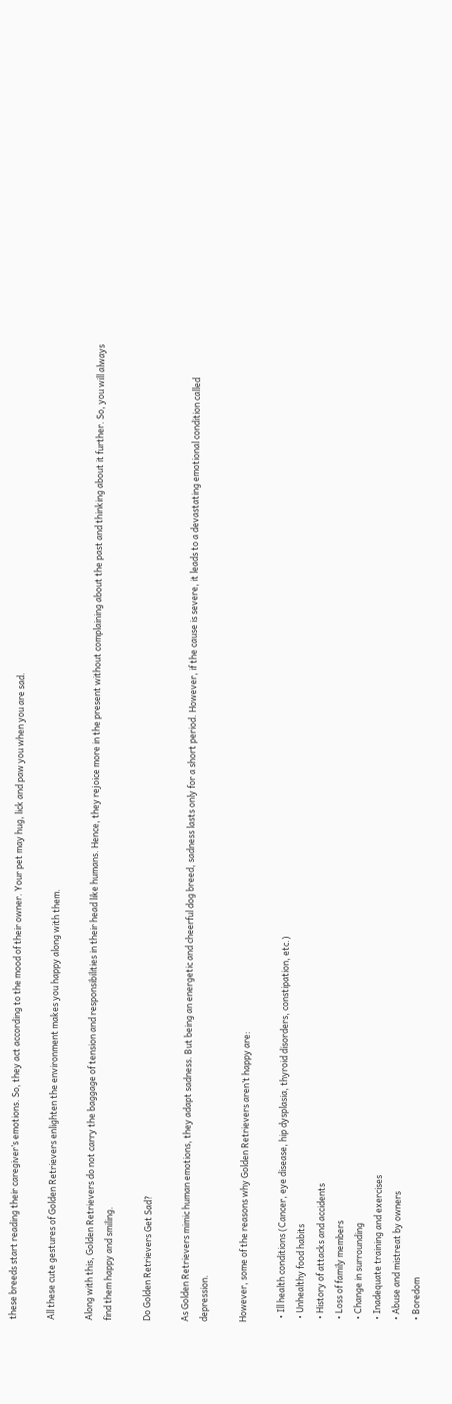these breeds start reading their caregiver’s emotions. So, they act according to the mood of their owner. Your pet may hug, lick and paw you when you are sad.

All these cute gestures of Golden Retrievers enlighten the environment makes you happy along with them.

Along with this, Golden Retrievers do not carry the baggage of tension and responsibilities in their head like humans. Hence, they rejoice more in the present without complaining about the past and thinking about it further. So, you will always find them happy and smiling.

Do Golden Retrievers Get Sad?

As Golden Retrievers mimic human emotions, they adapt sadness. But being an energetic and cheerful dog breed, sadness lasts only for a short period. However, if the cause is severe, it leads to a devastating emotional condition called depression.

However, some of the reasons why Golden Retrievers aren’t happy are:

  • Ill health conditions (Cancer, eye disease, hip dysplasia, thyroid disorders, constipation, etc.)
  • Unhealthy food habits
  • History of attacks and accidents
  • Loss of family members
  • Change in surrounding
  • Inadequate training and exercises
  • Abuse and mistreat by owners
  • Boredom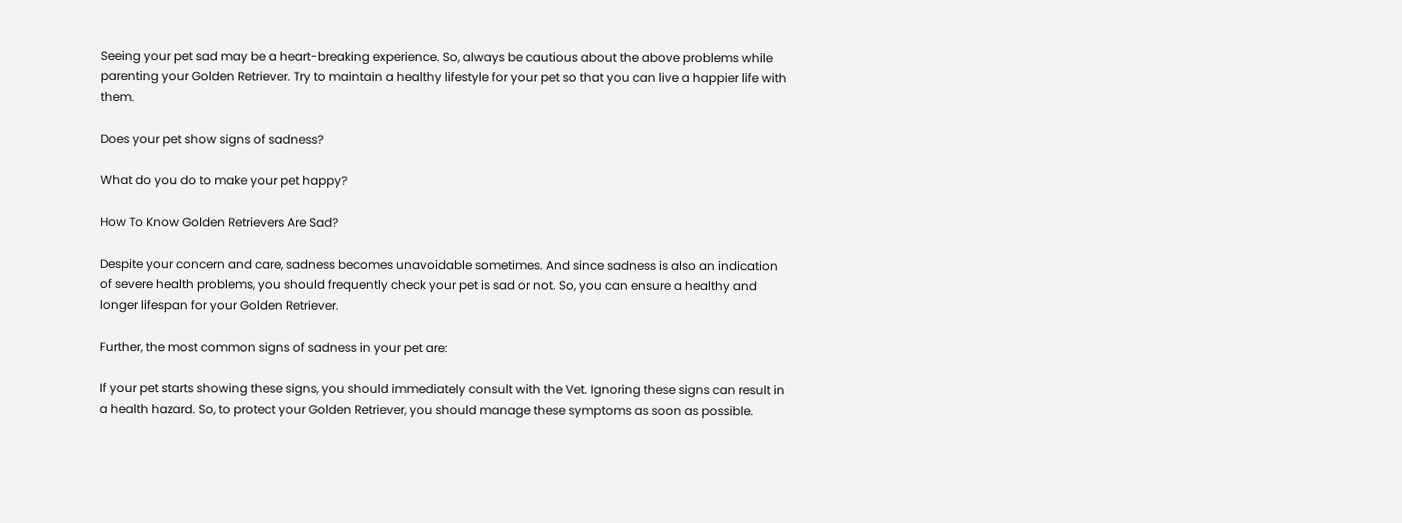Seeing your pet sad may be a heart-breaking experience. So, always be cautious about the above problems while parenting your Golden Retriever. Try to maintain a healthy lifestyle for your pet so that you can live a happier life with them.

Does your pet show signs of sadness?

What do you do to make your pet happy?

How To Know Golden Retrievers Are Sad?

Despite your concern and care, sadness becomes unavoidable sometimes. And since sadness is also an indication of severe health problems, you should frequently check your pet is sad or not. So, you can ensure a healthy and longer lifespan for your Golden Retriever.

Further, the most common signs of sadness in your pet are:

If your pet starts showing these signs, you should immediately consult with the Vet. Ignoring these signs can result in a health hazard. So, to protect your Golden Retriever, you should manage these symptoms as soon as possible.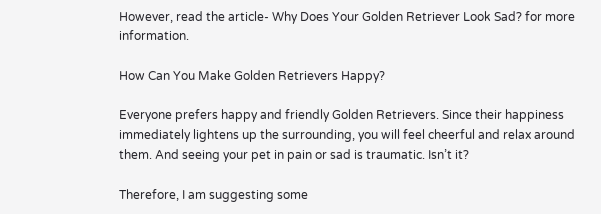However, read the article- Why Does Your Golden Retriever Look Sad? for more information.

How Can You Make Golden Retrievers Happy?

Everyone prefers happy and friendly Golden Retrievers. Since their happiness immediately lightens up the surrounding, you will feel cheerful and relax around them. And seeing your pet in pain or sad is traumatic. Isn’t it?

Therefore, I am suggesting some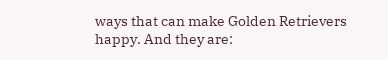ways that can make Golden Retrievers happy. And they are: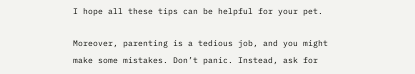I hope all these tips can be helpful for your pet.

Moreover, parenting is a tedious job, and you might make some mistakes. Don’t panic. Instead, ask for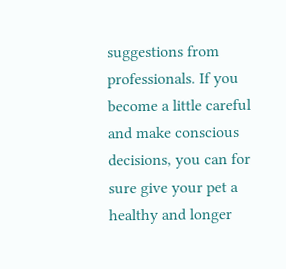suggestions from professionals. If you become a little careful and make conscious decisions, you can for sure give your pet a healthy and longer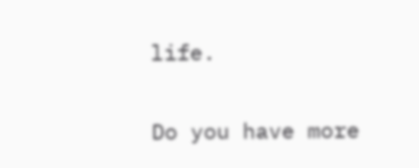life.

Do you have more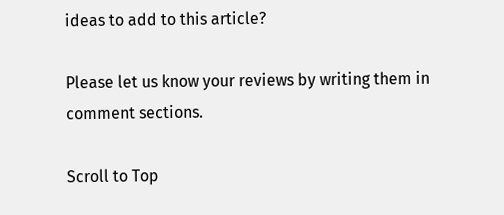ideas to add to this article?

Please let us know your reviews by writing them in comment sections.

Scroll to Top